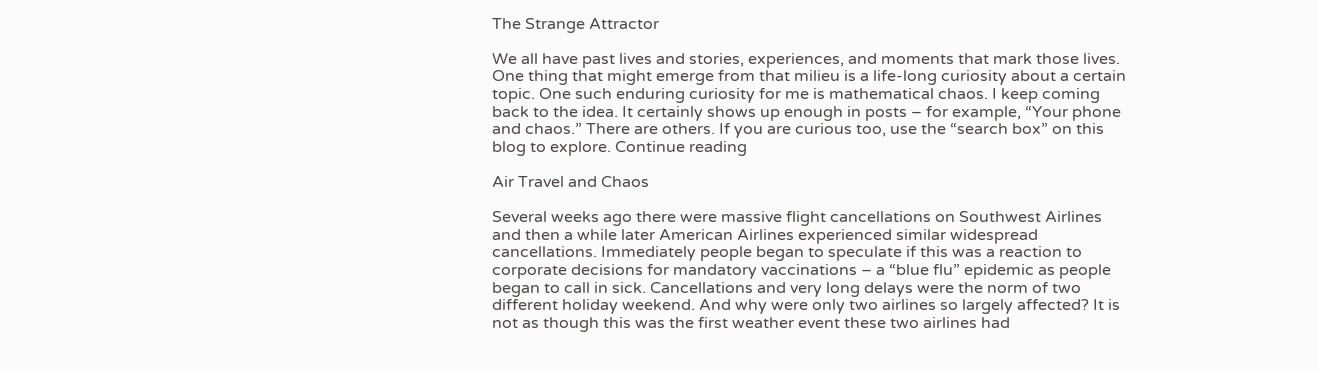The Strange Attractor

We all have past lives and stories, experiences, and moments that mark those lives. One thing that might emerge from that milieu is a life-long curiosity about a certain topic. One such enduring curiosity for me is mathematical chaos. I keep coming back to the idea. It certainly shows up enough in posts – for example, “Your phone and chaos.” There are others. If you are curious too, use the “search box” on this blog to explore. Continue reading

Air Travel and Chaos

Several weeks ago there were massive flight cancellations on Southwest Airlines and then a while later American Airlines experienced similar widespread cancellations. Immediately people began to speculate if this was a reaction to corporate decisions for mandatory vaccinations – a “blue flu” epidemic as people began to call in sick. Cancellations and very long delays were the norm of two different holiday weekend. And why were only two airlines so largely affected? It is not as though this was the first weather event these two airlines had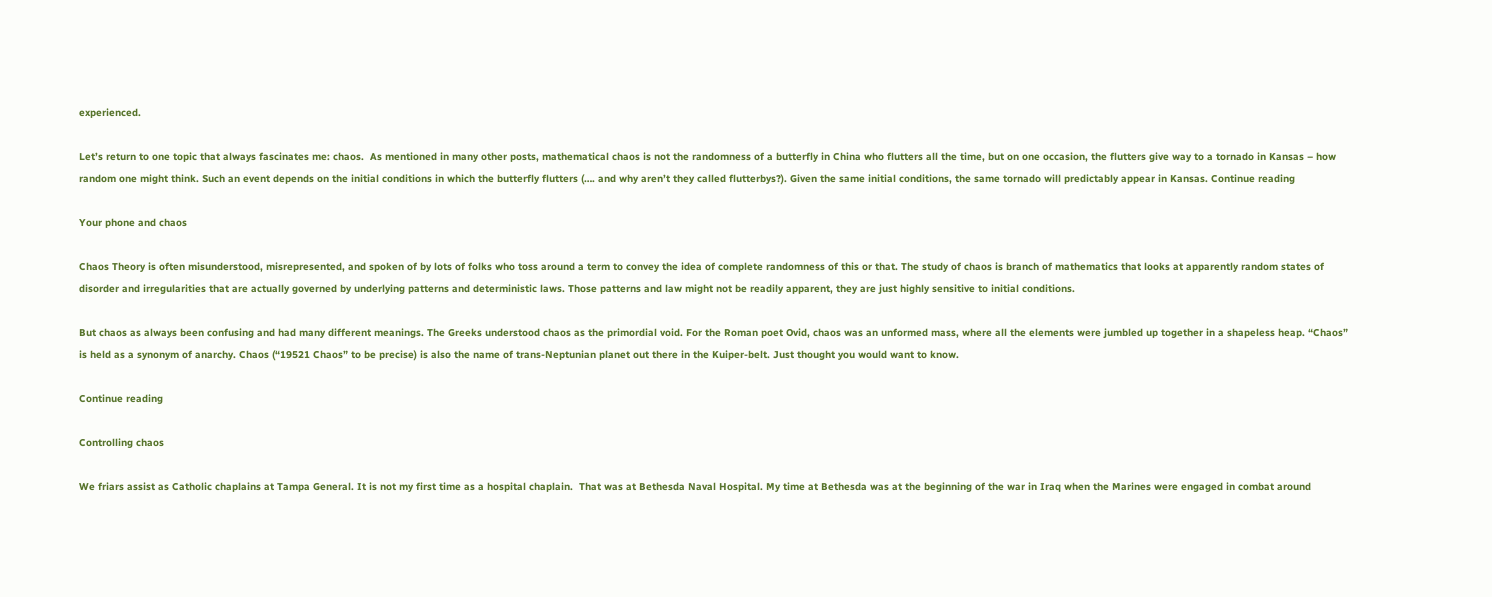experienced.

Let’s return to one topic that always fascinates me: chaos.  As mentioned in many other posts, mathematical chaos is not the randomness of a butterfly in China who flutters all the time, but on one occasion, the flutters give way to a tornado in Kansas – how random one might think. Such an event depends on the initial conditions in which the butterfly flutters (…. and why aren’t they called flutterbys?). Given the same initial conditions, the same tornado will predictably appear in Kansas. Continue reading

Your phone and chaos

Chaos Theory is often misunderstood, misrepresented, and spoken of by lots of folks who toss around a term to convey the idea of complete randomness of this or that. The study of chaos is branch of mathematics that looks at apparently random states of disorder and irregularities that are actually governed by underlying patterns and deterministic laws. Those patterns and law might not be readily apparent, they are just highly sensitive to initial conditions.

But chaos as always been confusing and had many different meanings. The Greeks understood chaos as the primordial void. For the Roman poet Ovid, chaos was an unformed mass, where all the elements were jumbled up together in a shapeless heap. “Chaos” is held as a synonym of anarchy. Chaos (“19521 Chaos” to be precise) is also the name of trans-Neptunian planet out there in the Kuiper-belt. Just thought you would want to know.

Continue reading

Controlling chaos

We friars assist as Catholic chaplains at Tampa General. It is not my first time as a hospital chaplain.  That was at Bethesda Naval Hospital. My time at Bethesda was at the beginning of the war in Iraq when the Marines were engaged in combat around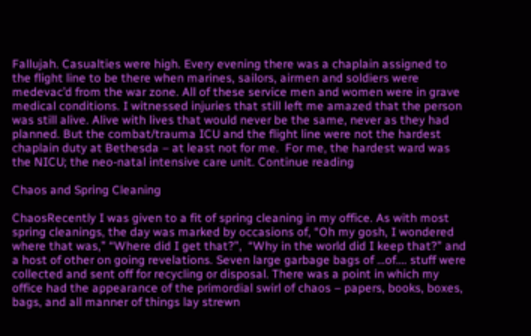Fallujah. Casualties were high. Every evening there was a chaplain assigned to the flight line to be there when marines, sailors, airmen and soldiers were medevac’d from the war zone. All of these service men and women were in grave medical conditions. I witnessed injuries that still left me amazed that the person was still alive. Alive with lives that would never be the same, never as they had planned. But the combat/trauma ICU and the flight line were not the hardest chaplain duty at Bethesda – at least not for me.  For me, the hardest ward was the NICU; the neo-natal intensive care unit. Continue reading

Chaos and Spring Cleaning

ChaosRecently I was given to a fit of spring cleaning in my office. As with most spring cleanings, the day was marked by occasions of, “Oh my gosh, I wondered where that was,” “Where did I get that?”,  “Why in the world did I keep that?” and a host of other on going revelations. Seven large garbage bags of …of…. stuff were collected and sent off for recycling or disposal. There was a point in which my office had the appearance of the primordial swirl of chaos – papers, books, boxes, bags, and all manner of things lay strewn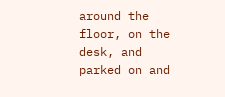around the floor, on the desk, and parked on and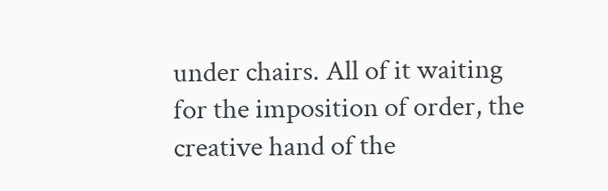under chairs. All of it waiting for the imposition of order, the creative hand of the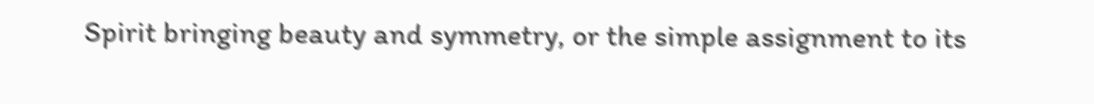Spirit bringing beauty and symmetry, or the simple assignment to its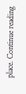place. Continue reading